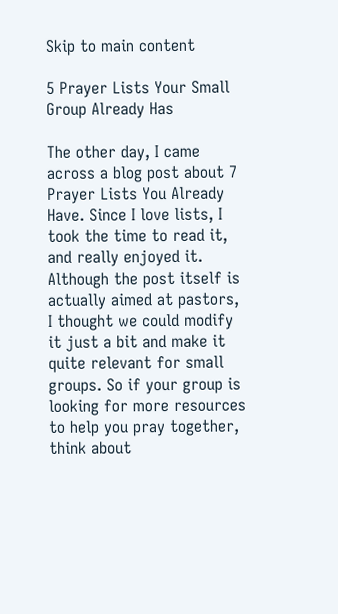Skip to main content

5 Prayer Lists Your Small Group Already Has

The other day, I came across a blog post about 7 Prayer Lists You Already Have. Since I love lists, I took the time to read it, and really enjoyed it. Although the post itself is actually aimed at pastors, I thought we could modify it just a bit and make it quite relevant for small groups. So if your group is looking for more resources to help you pray together, think about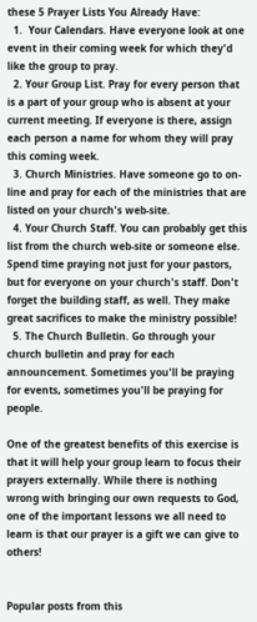these 5 Prayer Lists You Already Have:
  1.  Your Calendars. Have everyone look at one event in their coming week for which they'd like the group to pray.
  2. Your Group List. Pray for every person that is a part of your group who is absent at your current meeting. If everyone is there, assign each person a name for whom they will pray this coming week.
  3. Church Ministries. Have someone go to on-line and pray for each of the ministries that are listed on your church's web-site.
  4. Your Church Staff. You can probably get this list from the church web-site or someone else. Spend time praying not just for your pastors, but for everyone on your church's staff. Don't forget the building staff, as well. They make great sacrifices to make the ministry possible!
  5. The Church Bulletin. Go through your church bulletin and pray for each announcement. Sometimes you'll be praying for events, sometimes you'll be praying for people.

One of the greatest benefits of this exercise is that it will help your group learn to focus their prayers externally. While there is nothing wrong with bringing our own requests to God, one of the important lessons we all need to learn is that our prayer is a gift we can give to others!


Popular posts from this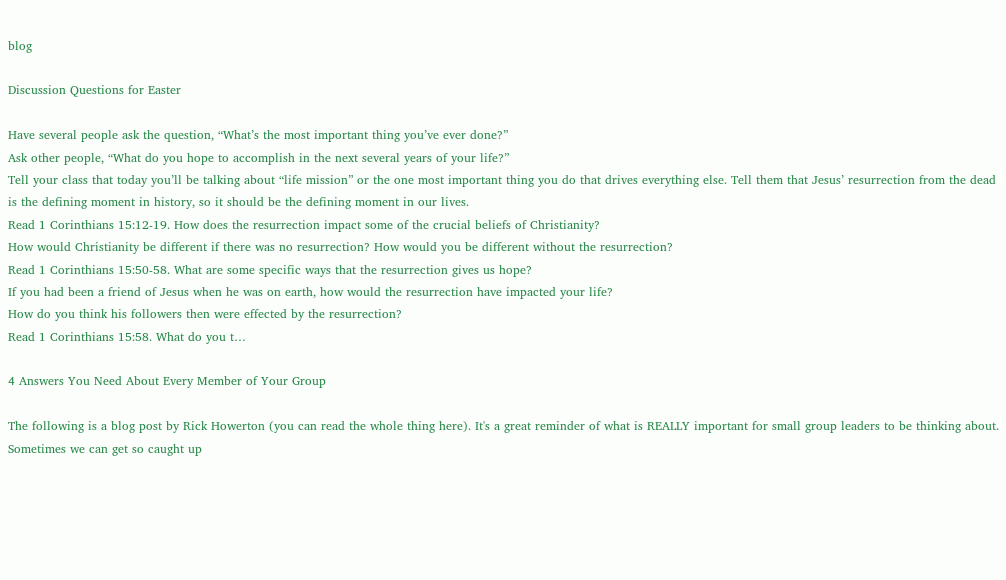blog

Discussion Questions for Easter

Have several people ask the question, “What’s the most important thing you’ve ever done?”
Ask other people, “What do you hope to accomplish in the next several years of your life?”
Tell your class that today you’ll be talking about “life mission” or the one most important thing you do that drives everything else. Tell them that Jesus’ resurrection from the dead is the defining moment in history, so it should be the defining moment in our lives.
Read 1 Corinthians 15:12-19. How does the resurrection impact some of the crucial beliefs of Christianity?
How would Christianity be different if there was no resurrection? How would you be different without the resurrection?
Read 1 Corinthians 15:50-58. What are some specific ways that the resurrection gives us hope?
If you had been a friend of Jesus when he was on earth, how would the resurrection have impacted your life?
How do you think his followers then were effected by the resurrection?
Read 1 Corinthians 15:58. What do you t…

4 Answers You Need About Every Member of Your Group

The following is a blog post by Rick Howerton (you can read the whole thing here). It's a great reminder of what is REALLY important for small group leaders to be thinking about. Sometimes we can get so caught up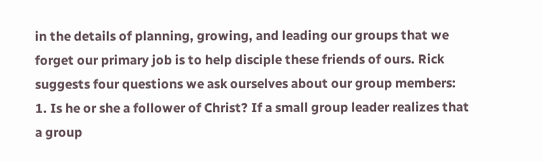in the details of planning, growing, and leading our groups that we forget our primary job is to help disciple these friends of ours. Rick suggests four questions we ask ourselves about our group members:
1. Is he or she a follower of Christ? If a small group leader realizes that a group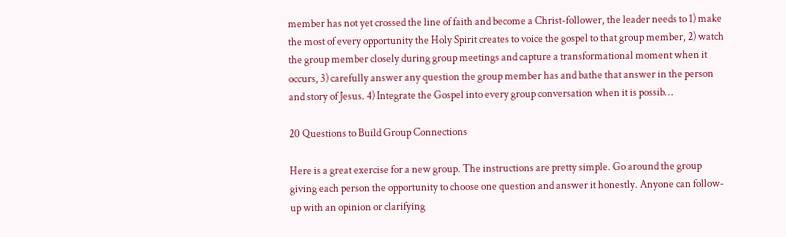member has not yet crossed the line of faith and become a Christ-follower, the leader needs to 1) make the most of every opportunity the Holy Spirit creates to voice the gospel to that group member, 2) watch the group member closely during group meetings and capture a transformational moment when it occurs, 3) carefully answer any question the group member has and bathe that answer in the person and story of Jesus. 4) Integrate the Gospel into every group conversation when it is possib…

20 Questions to Build Group Connections

Here is a great exercise for a new group. The instructions are pretty simple. Go around the group giving each person the opportunity to choose one question and answer it honestly. Anyone can follow-up with an opinion or clarifying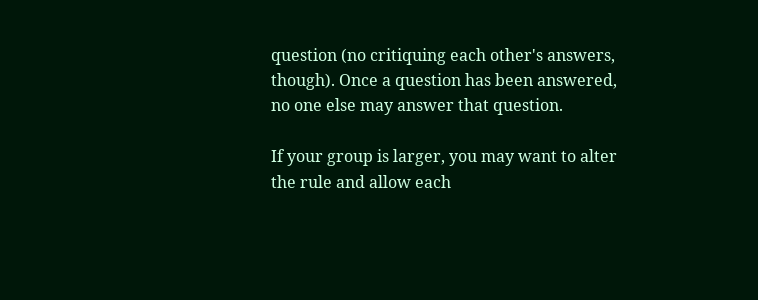question (no critiquing each other's answers, though). Once a question has been answered, no one else may answer that question.

If your group is larger, you may want to alter the rule and allow each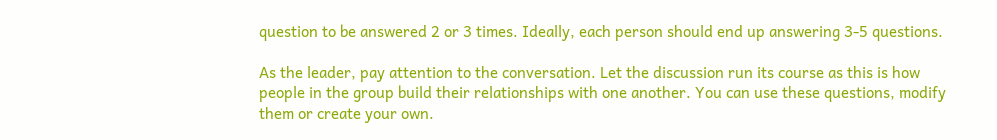question to be answered 2 or 3 times. Ideally, each person should end up answering 3-5 questions.

As the leader, pay attention to the conversation. Let the discussion run its course as this is how people in the group build their relationships with one another. You can use these questions, modify them or create your own.